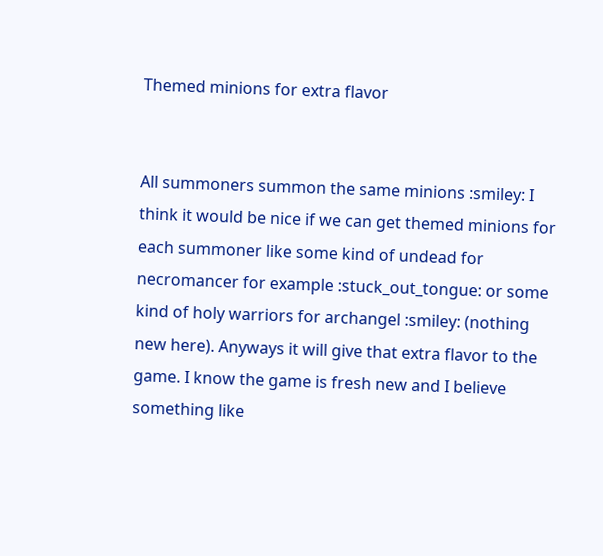Themed minions for extra flavor


All summoners summon the same minions :smiley: I think it would be nice if we can get themed minions for each summoner like some kind of undead for necromancer for example :stuck_out_tongue: or some kind of holy warriors for archangel :smiley: (nothing new here). Anyways it will give that extra flavor to the game. I know the game is fresh new and I believe something like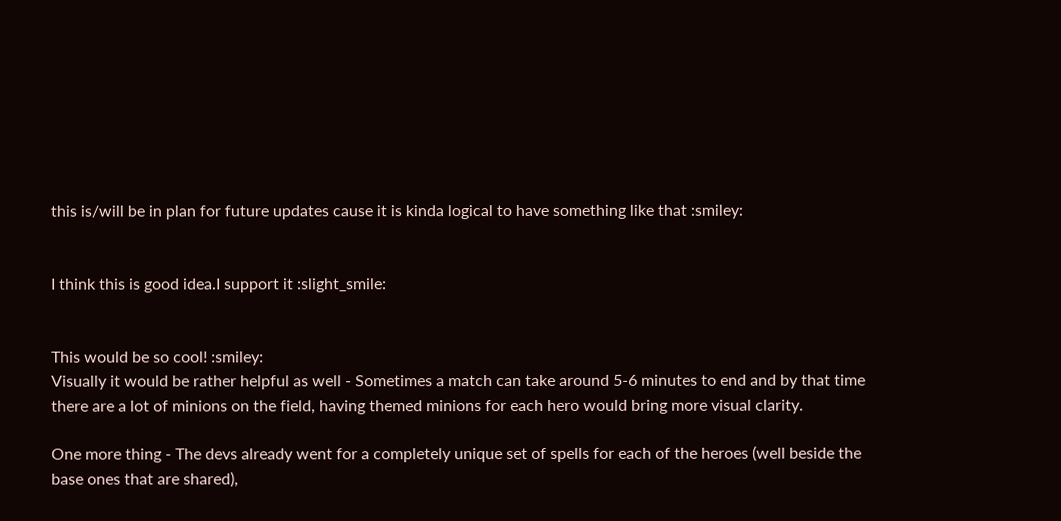this is/will be in plan for future updates cause it is kinda logical to have something like that :smiley:


I think this is good idea.I support it :slight_smile:


This would be so cool! :smiley:
Visually it would be rather helpful as well - Sometimes a match can take around 5-6 minutes to end and by that time there are a lot of minions on the field, having themed minions for each hero would bring more visual clarity.

One more thing - The devs already went for a completely unique set of spells for each of the heroes (well beside the base ones that are shared),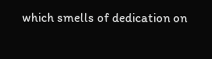which smells of dedication on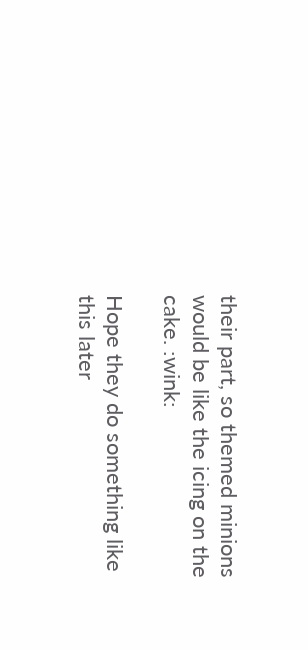their part, so themed minions would be like the icing on the cake. :wink:

Hope they do something like this later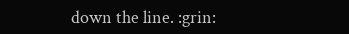down the line. :grin: